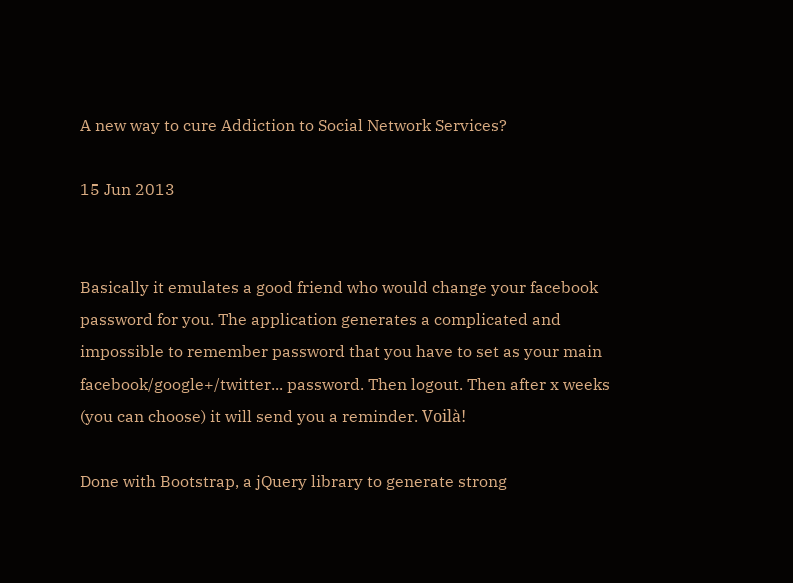A new way to cure Addiction to Social Network Services?

15 Jun 2013


Basically it emulates a good friend who would change your facebook password for you. The application generates a complicated and impossible to remember password that you have to set as your main facebook/google+/twitter... password. Then logout. Then after x weeks (you can choose) it will send you a reminder. Voilà!

Done with Bootstrap, a jQuery library to generate strong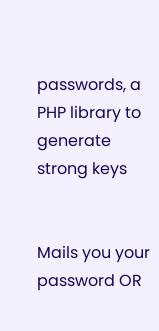passwords, a PHP library to generate strong keys


Mails you your password OR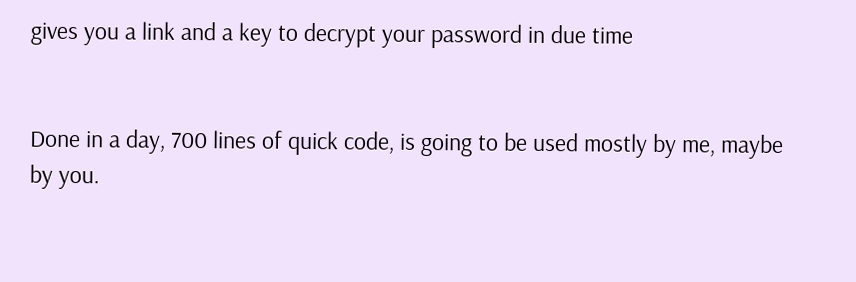gives you a link and a key to decrypt your password in due time


Done in a day, 700 lines of quick code, is going to be used mostly by me, maybe by you.